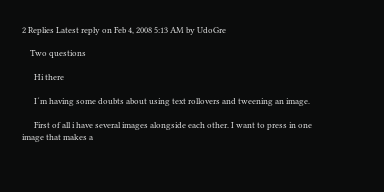2 Replies Latest reply on Feb 4, 2008 5:13 AM by UdoGre

    Two questions

      Hi there

      I´m having some doubts about using text rollovers and tweening an image.

      First of all i have several images alongside each other. I want to press in one image that makes a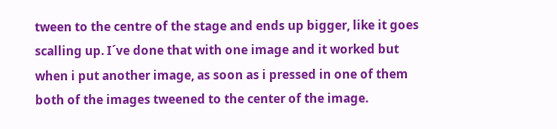tween to the centre of the stage and ends up bigger, like it goes scalling up. I´ve done that with one image and it worked but when i put another image, as soon as i pressed in one of them both of the images tweened to the center of the image.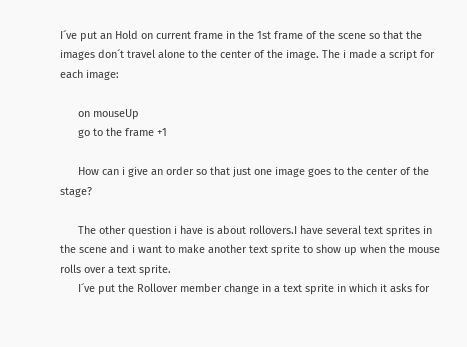I´ve put an Hold on current frame in the 1st frame of the scene so that the images don´t travel alone to the center of the image. The i made a script for each image:

      on mouseUp
      go to the frame +1

      How can i give an order so that just one image goes to the center of the stage?

      The other question i have is about rollovers.I have several text sprites in the scene and i want to make another text sprite to show up when the mouse rolls over a text sprite.
      I´ve put the Rollover member change in a text sprite in which it asks for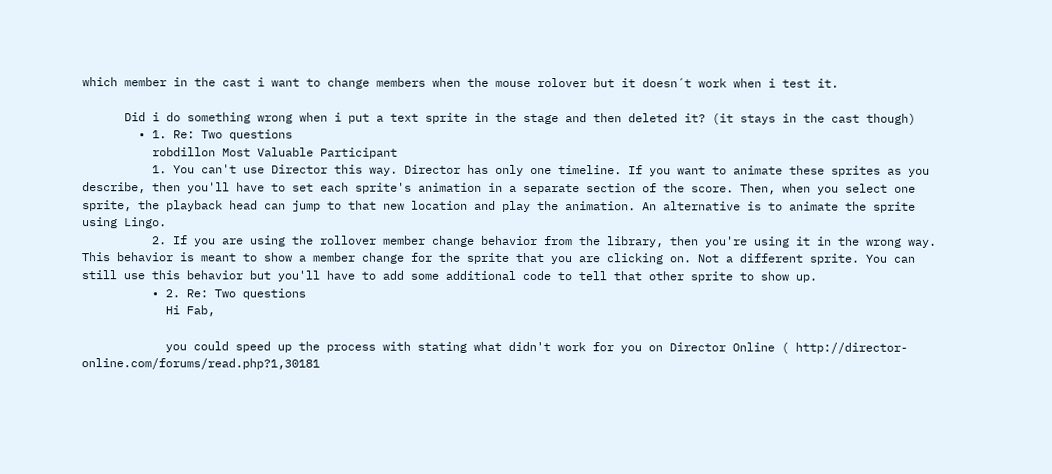which member in the cast i want to change members when the mouse rolover but it doesn´t work when i test it.

      Did i do something wrong when i put a text sprite in the stage and then deleted it? (it stays in the cast though)
        • 1. Re: Two questions
          robdillon Most Valuable Participant
          1. You can't use Director this way. Director has only one timeline. If you want to animate these sprites as you describe, then you'll have to set each sprite's animation in a separate section of the score. Then, when you select one sprite, the playback head can jump to that new location and play the animation. An alternative is to animate the sprite using Lingo.
          2. If you are using the rollover member change behavior from the library, then you're using it in the wrong way. This behavior is meant to show a member change for the sprite that you are clicking on. Not a different sprite. You can still use this behavior but you'll have to add some additional code to tell that other sprite to show up.
          • 2. Re: Two questions
            Hi Fab,

            you could speed up the process with stating what didn't work for you on Director Online ( http://director-online.com/forums/read.php?1,30181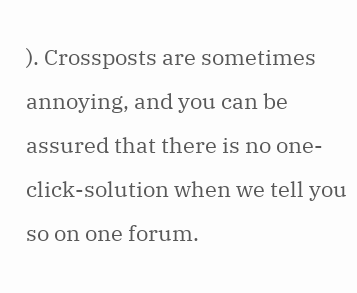). Crossposts are sometimes annoying, and you can be assured that there is no one-click-solution when we tell you so on one forum.